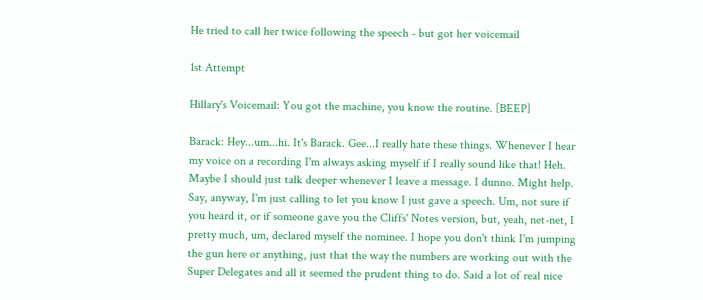He tried to call her twice following the speech - but got her voicemail

1st Attempt

Hillary's Voicemail: You got the machine, you know the routine. [BEEP]

Barack: Hey...um...hi. It's Barack. Gee...I really hate these things. Whenever I hear my voice on a recording I'm always asking myself if I really sound like that! Heh. Maybe I should just talk deeper whenever I leave a message. I dunno. Might help. Say, anyway, I'm just calling to let you know I just gave a speech. Um, not sure if you heard it, or if someone gave you the Cliffs' Notes version, but, yeah, net-net, I pretty much, um, declared myself the nominee. I hope you don't think I'm jumping the gun here or anything, just that the way the numbers are working out with the Super Delegates and all it seemed the prudent thing to do. Said a lot of real nice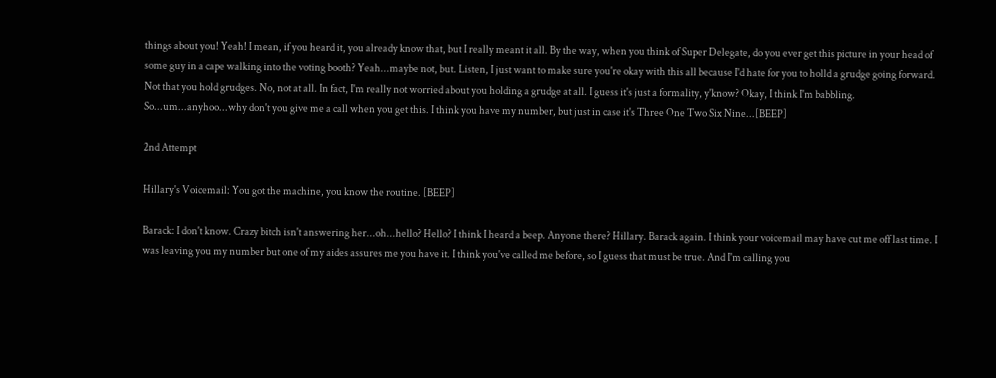things about you! Yeah! I mean, if you heard it, you already know that, but I really meant it all. By the way, when you think of Super Delegate, do you ever get this picture in your head of some guy in a cape walking into the voting booth? Yeah...maybe not, but. Listen, I just want to make sure you're okay with this all because I'd hate for you to holld a grudge going forward. Not that you hold grudges. No, not at all. In fact, I'm really not worried about you holding a grudge at all. I guess it's just a formality, y'know? Okay, I think I'm babbling. So...um...anyhoo...why don't you give me a call when you get this. I think you have my number, but just in case it's Three One Two Six Nine...[BEEP]

2nd Attempt

Hillary's Voicemail: You got the machine, you know the routine. [BEEP]

Barack: I don't know. Crazy bitch isn't answering her...oh...hello? Hello? I think I heard a beep. Anyone there? Hillary. Barack again. I think your voicemail may have cut me off last time. I was leaving you my number but one of my aides assures me you have it. I think you've called me before, so I guess that must be true. And I'm calling you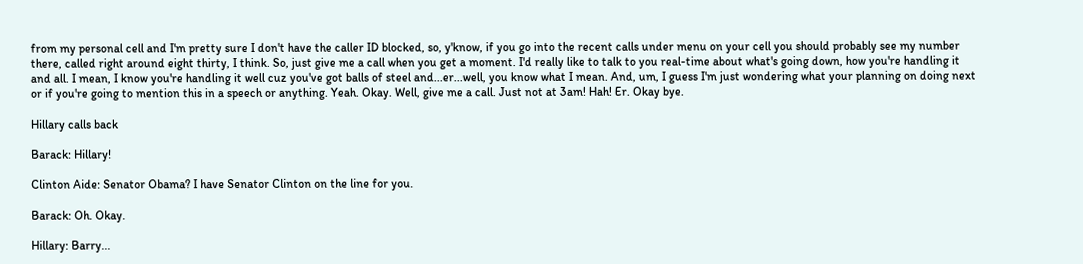from my personal cell and I'm pretty sure I don't have the caller ID blocked, so, y'know, if you go into the recent calls under menu on your cell you should probably see my number there, called right around eight thirty, I think. So, just give me a call when you get a moment. I'd really like to talk to you real-time about what's going down, how you're handling it and all. I mean, I know you're handling it well cuz you've got balls of steel and...er...well, you know what I mean. And, um, I guess I'm just wondering what your planning on doing next or if you're going to mention this in a speech or anything. Yeah. Okay. Well, give me a call. Just not at 3am! Hah! Er. Okay bye.

Hillary calls back

Barack: Hillary!

Clinton Aide: Senator Obama? I have Senator Clinton on the line for you.

Barack: Oh. Okay.

Hillary: Barry...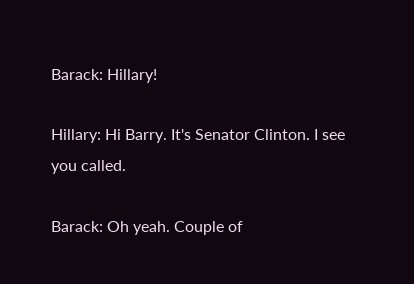Barack: Hillary!

Hillary: Hi Barry. It's Senator Clinton. I see you called.

Barack: Oh yeah. Couple of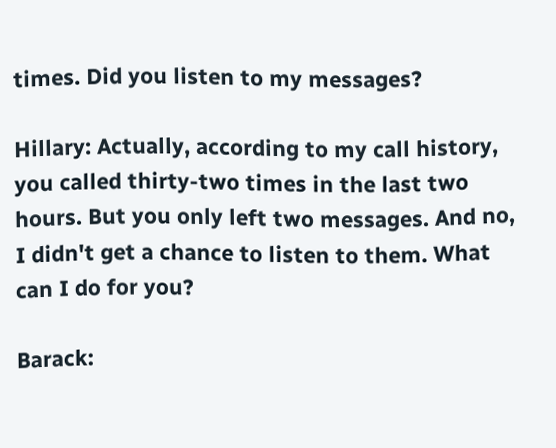times. Did you listen to my messages?

Hillary: Actually, according to my call history, you called thirty-two times in the last two hours. But you only left two messages. And no, I didn't get a chance to listen to them. What can I do for you?

Barack: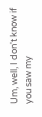Um, well, I don't know if you saw my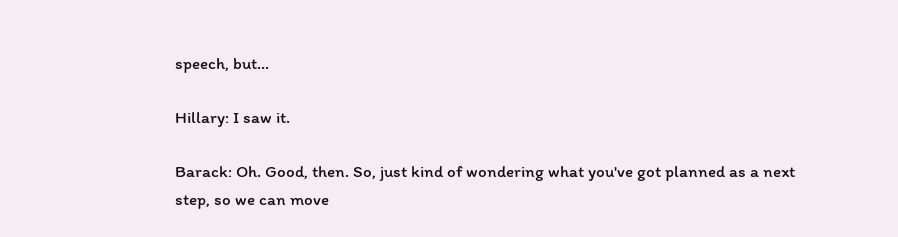speech, but...

Hillary: I saw it.

Barack: Oh. Good, then. So, just kind of wondering what you've got planned as a next step, so we can move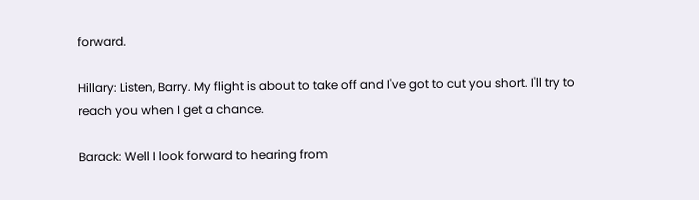forward.

Hillary: Listen, Barry. My flight is about to take off and I've got to cut you short. I'll try to reach you when I get a chance.

Barack: Well I look forward to hearing from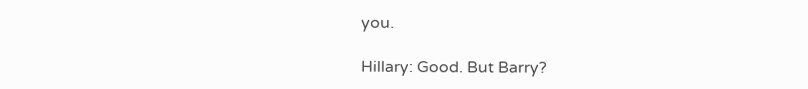you.

Hillary: Good. But Barry?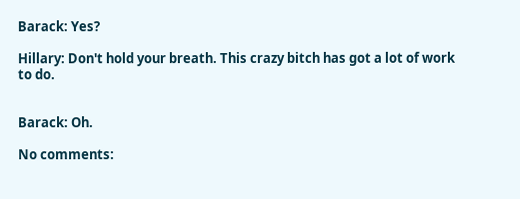Barack: Yes?

Hillary: Don't hold your breath. This crazy bitch has got a lot of work to do.


Barack: Oh.

No comments: